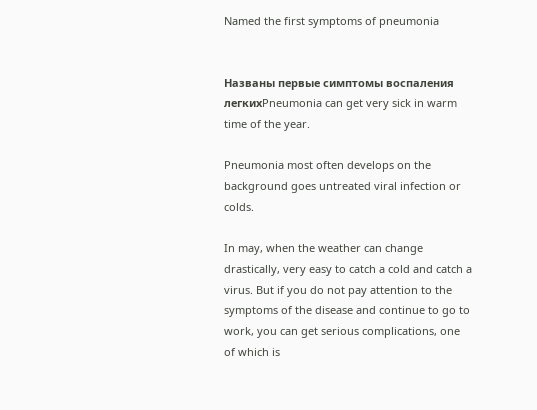Named the first symptoms of pneumonia


Названы первые симптомы воспаления легкихPneumonia can get very sick in warm time of the year.

Pneumonia most often develops on the background goes untreated viral infection or colds.

In may, when the weather can change drastically, very easy to catch a cold and catch a virus. But if you do not pay attention to the symptoms of the disease and continue to go to work, you can get serious complications, one of which is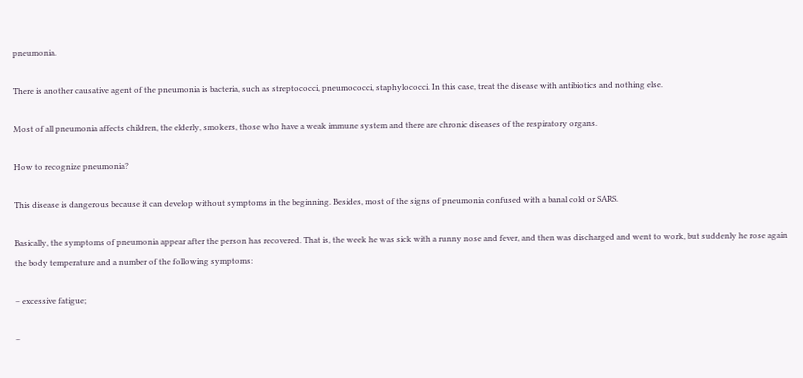pneumonia.

There is another causative agent of the pneumonia is bacteria, such as streptococci, pneumococci, staphylococci. In this case, treat the disease with antibiotics and nothing else.

Most of all pneumonia affects children, the elderly, smokers, those who have a weak immune system and there are chronic diseases of the respiratory organs.

How to recognize pneumonia?

This disease is dangerous because it can develop without symptoms in the beginning. Besides, most of the signs of pneumonia confused with a banal cold or SARS.

Basically, the symptoms of pneumonia appear after the person has recovered. That is, the week he was sick with a runny nose and fever, and then was discharged and went to work, but suddenly he rose again the body temperature and a number of the following symptoms:

– excessive fatigue;

–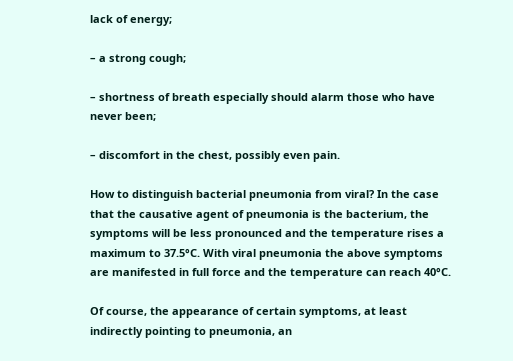lack of energy;

– a strong cough;

– shortness of breath especially should alarm those who have never been;

– discomfort in the chest, possibly even pain.

How to distinguish bacterial pneumonia from viral? In the case that the causative agent of pneumonia is the bacterium, the symptoms will be less pronounced and the temperature rises a maximum to 37.5°C. With viral pneumonia the above symptoms are manifested in full force and the temperature can reach 40°C.

Of course, the appearance of certain symptoms, at least indirectly pointing to pneumonia, an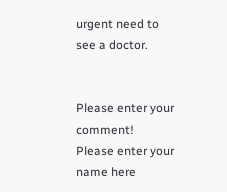urgent need to see a doctor.


Please enter your comment!
Please enter your name here